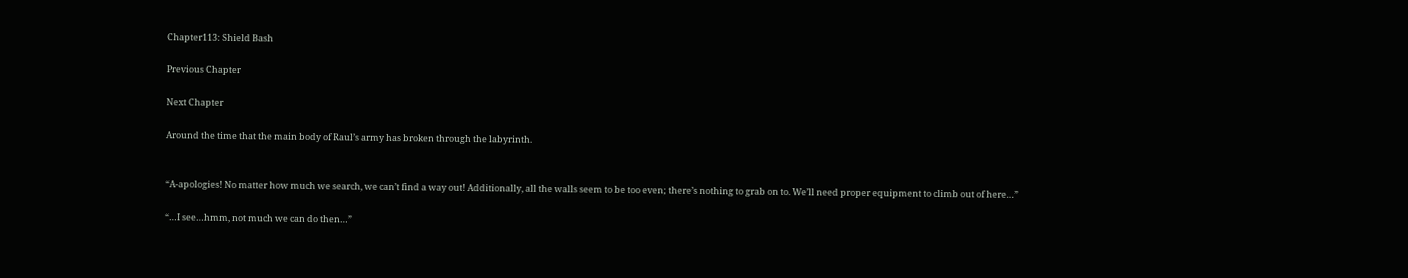Chapter113: Shield Bash

Previous Chapter

Next Chapter

Around the time that the main body of Raul’s army has broken through the labyrinth.


“A-apologies! No matter how much we search, we can’t find a way out! Additionally, all the walls seem to be too even; there’s nothing to grab on to. We’ll need proper equipment to climb out of here…”

“…I see…hmm, not much we can do then…”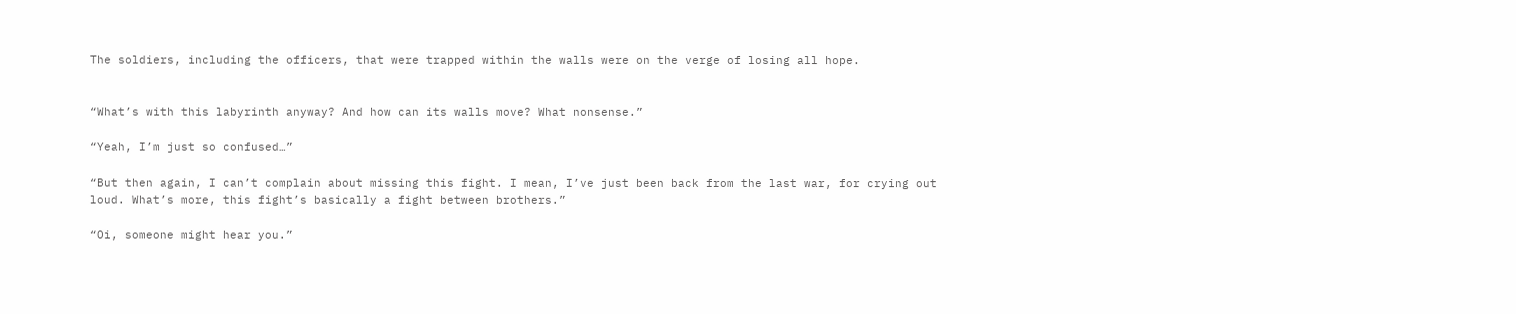The soldiers, including the officers, that were trapped within the walls were on the verge of losing all hope.


“What’s with this labyrinth anyway? And how can its walls move? What nonsense.”

“Yeah, I’m just so confused…”

“But then again, I can’t complain about missing this fight. I mean, I’ve just been back from the last war, for crying out loud. What’s more, this fight’s basically a fight between brothers.”

“Oi, someone might hear you.”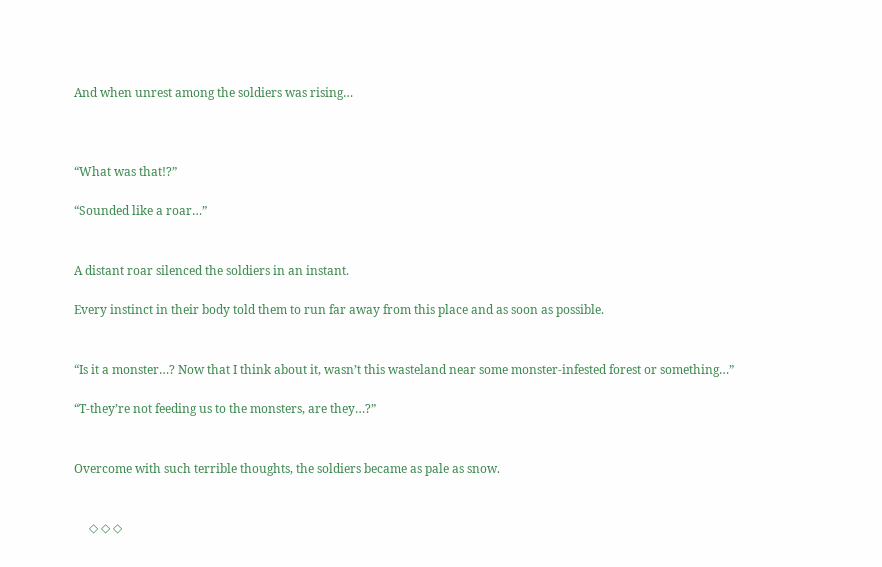And when unrest among the soldiers was rising…



“What was that!?”

“Sounded like a roar…”


A distant roar silenced the soldiers in an instant.

Every instinct in their body told them to run far away from this place and as soon as possible.


“Is it a monster…? Now that I think about it, wasn’t this wasteland near some monster-infested forest or something…”

“T-they’re not feeding us to the monsters, are they…?”


Overcome with such terrible thoughts, the soldiers became as pale as snow.


     ◇ ◇ ◇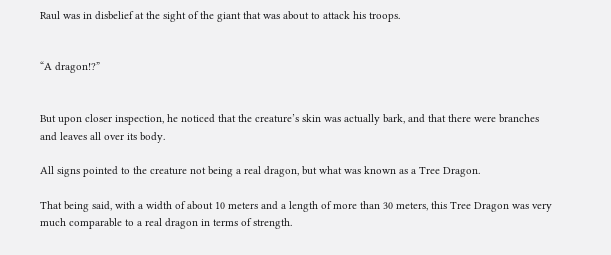Raul was in disbelief at the sight of the giant that was about to attack his troops.


“A dragon!?”


But upon closer inspection, he noticed that the creature’s skin was actually bark, and that there were branches and leaves all over its body.

All signs pointed to the creature not being a real dragon, but what was known as a Tree Dragon.

That being said, with a width of about 10 meters and a length of more than 30 meters, this Tree Dragon was very much comparable to a real dragon in terms of strength.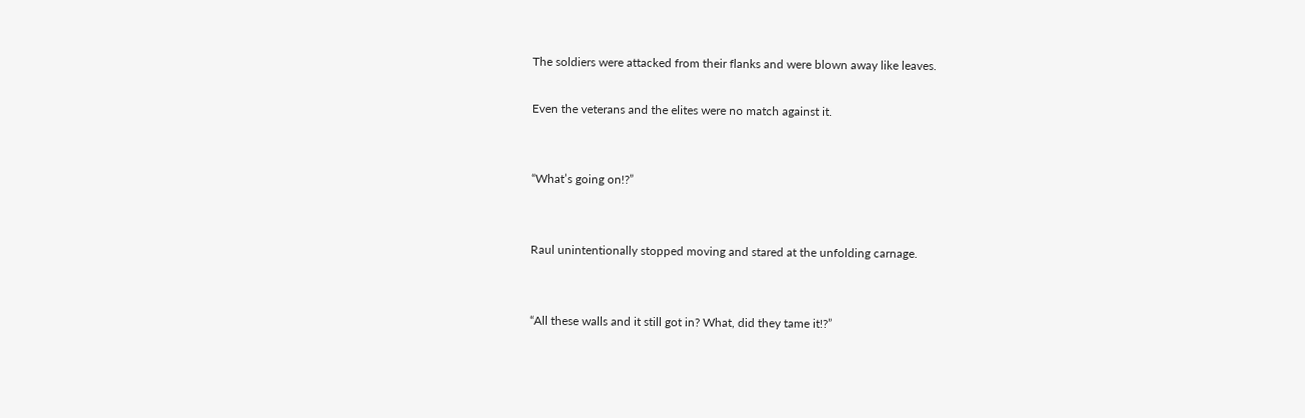The soldiers were attacked from their flanks and were blown away like leaves.

Even the veterans and the elites were no match against it.


“What’s going on!?”


Raul unintentionally stopped moving and stared at the unfolding carnage.


“All these walls and it still got in? What, did they tame it!?”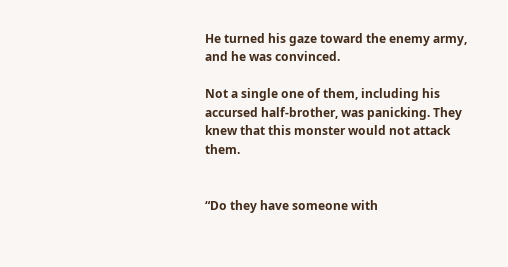He turned his gaze toward the enemy army, and he was convinced.

Not a single one of them, including his accursed half-brother, was panicking. They knew that this monster would not attack them.


“Do they have someone with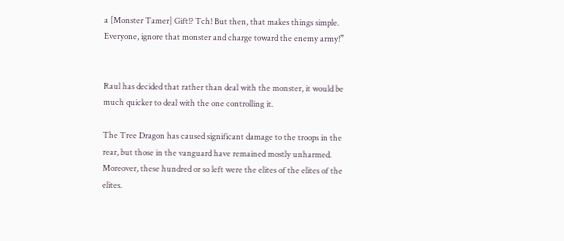a [Monster Tamer] Gift!? Tch! But then, that makes things simple. Everyone, ignore that monster and charge toward the enemy army!”


Raul has decided that rather than deal with the monster, it would be much quicker to deal with the one controlling it.

The Tree Dragon has caused significant damage to the troops in the rear, but those in the vanguard have remained mostly unharmed. Moreover, these hundred or so left were the elites of the elites of the elites.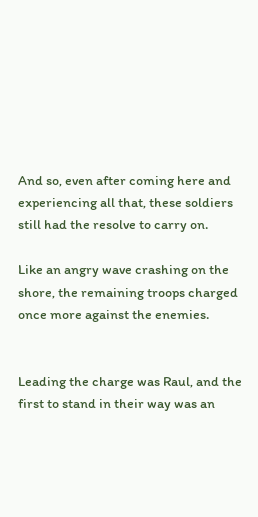And so, even after coming here and experiencing all that, these soldiers still had the resolve to carry on.

Like an angry wave crashing on the shore, the remaining troops charged once more against the enemies.


Leading the charge was Raul, and the first to stand in their way was an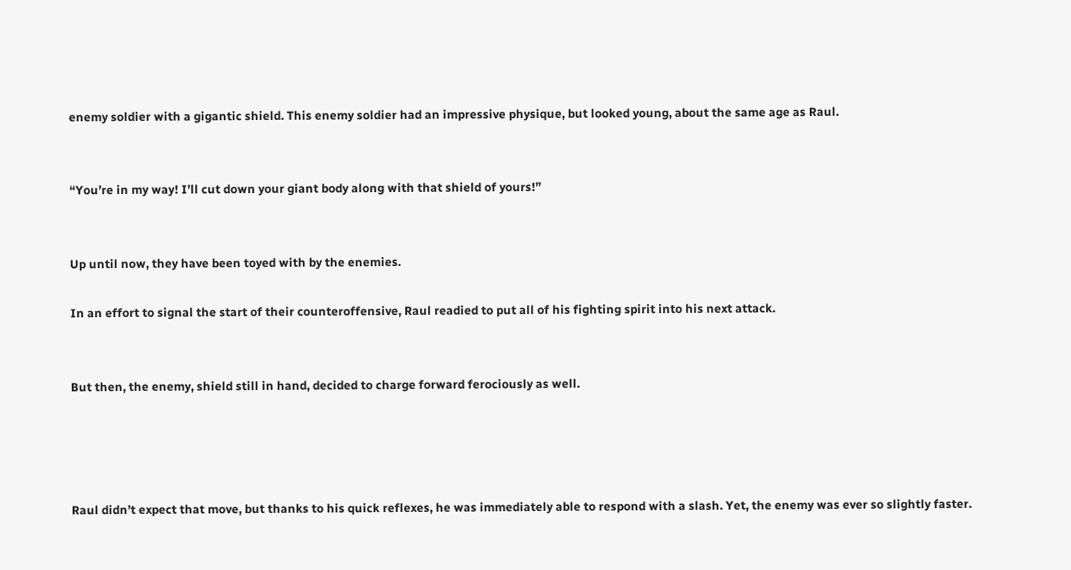enemy soldier with a gigantic shield. This enemy soldier had an impressive physique, but looked young, about the same age as Raul.


“You’re in my way! I’ll cut down your giant body along with that shield of yours!”


Up until now, they have been toyed with by the enemies.

In an effort to signal the start of their counteroffensive, Raul readied to put all of his fighting spirit into his next attack.


But then, the enemy, shield still in hand, decided to charge forward ferociously as well.




Raul didn’t expect that move, but thanks to his quick reflexes, he was immediately able to respond with a slash. Yet, the enemy was ever so slightly faster.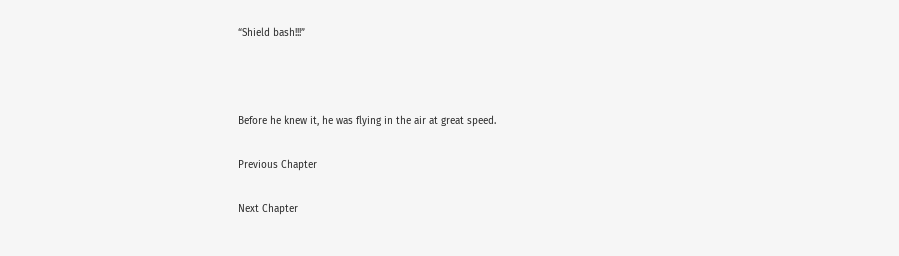“Shield bash!!!”



Before he knew it, he was flying in the air at great speed.

Previous Chapter

Next Chapter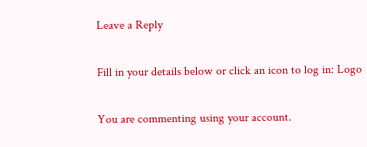Leave a Reply

Fill in your details below or click an icon to log in: Logo

You are commenting using your account.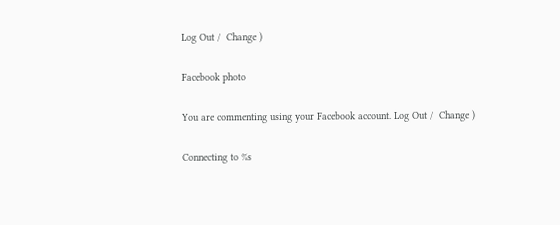Log Out /  Change )

Facebook photo

You are commenting using your Facebook account. Log Out /  Change )

Connecting to %s